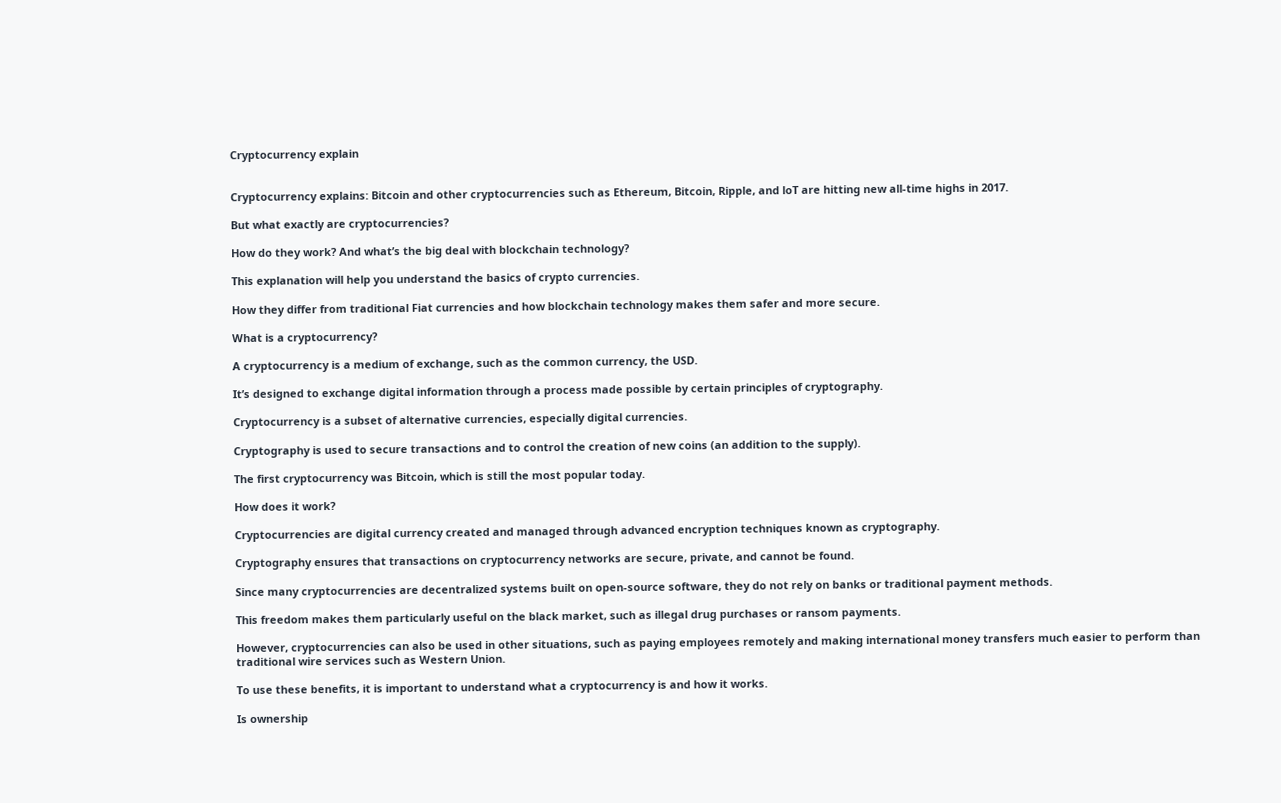Cryptocurrency explain


Cryptocurrency explains: Bitcoin and other cryptocurrencies such as Ethereum, Bitcoin, Ripple, and loT are hitting new all-time highs in 2017.

But what exactly are cryptocurrencies?

How do they work? And what’s the big deal with blockchain technology?

This explanation will help you understand the basics of crypto currencies.

How they differ from traditional Fiat currencies and how blockchain technology makes them safer and more secure.

What is a cryptocurrency?

A cryptocurrency is a medium of exchange, such as the common currency, the USD.

It’s designed to exchange digital information through a process made possible by certain principles of cryptography.

Cryptocurrency is a subset of alternative currencies, especially digital currencies.

Cryptography is used to secure transactions and to control the creation of new coins (an addition to the supply).

The first cryptocurrency was Bitcoin, which is still the most popular today.

How does it work?

Cryptocurrencies are digital currency created and managed through advanced encryption techniques known as cryptography.

Cryptography ensures that transactions on cryptocurrency networks are secure, private, and cannot be found.

Since many cryptocurrencies are decentralized systems built on open-source software, they do not rely on banks or traditional payment methods.

This freedom makes them particularly useful on the black market, such as illegal drug purchases or ransom payments.

However, cryptocurrencies can also be used in other situations, such as paying employees remotely and making international money transfers much easier to perform than traditional wire services such as Western Union.

To use these benefits, it is important to understand what a cryptocurrency is and how it works.

Is ownership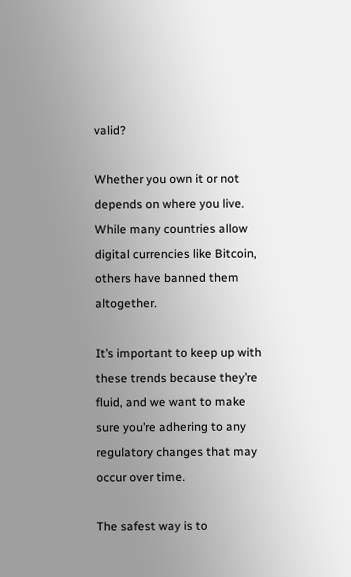valid?

Whether you own it or not depends on where you live. While many countries allow digital currencies like Bitcoin, others have banned them altogether.

It’s important to keep up with these trends because they’re fluid, and we want to make sure you’re adhering to any regulatory changes that may occur over time.

The safest way is to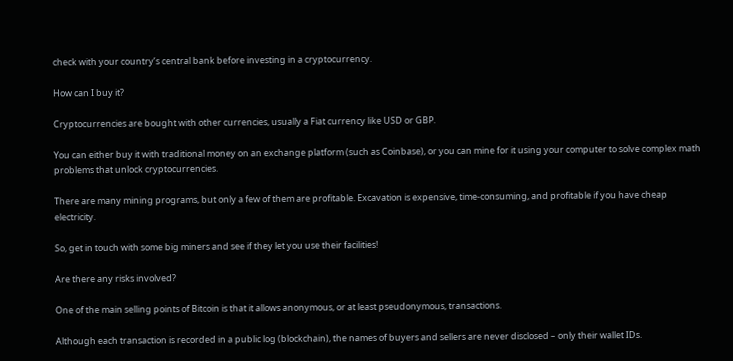check with your country’s central bank before investing in a cryptocurrency.

How can I buy it?

Cryptocurrencies are bought with other currencies, usually a Fiat currency like USD or GBP.

You can either buy it with traditional money on an exchange platform (such as Coinbase), or you can mine for it using your computer to solve complex math problems that unlock cryptocurrencies.

There are many mining programs, but only a few of them are profitable. Excavation is expensive, time-consuming, and profitable if you have cheap electricity.

So, get in touch with some big miners and see if they let you use their facilities!

Are there any risks involved?

One of the main selling points of Bitcoin is that it allows anonymous, or at least pseudonymous, transactions.

Although each transaction is recorded in a public log (blockchain), the names of buyers and sellers are never disclosed – only their wallet IDs.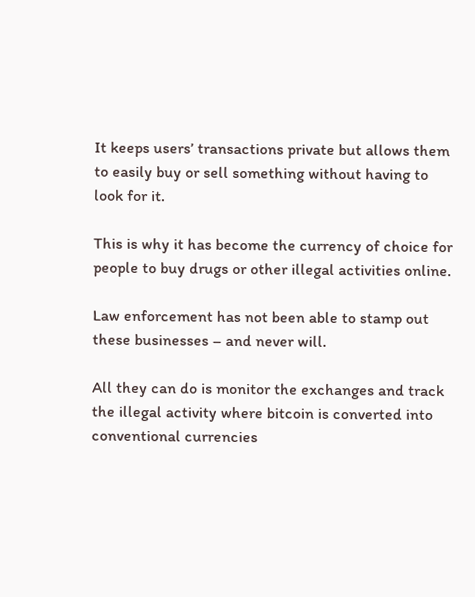It keeps users’ transactions private but allows them to easily buy or sell something without having to look for it.

This is why it has become the currency of choice for people to buy drugs or other illegal activities online.

Law enforcement has not been able to stamp out these businesses – and never will.

All they can do is monitor the exchanges and track the illegal activity where bitcoin is converted into conventional currencies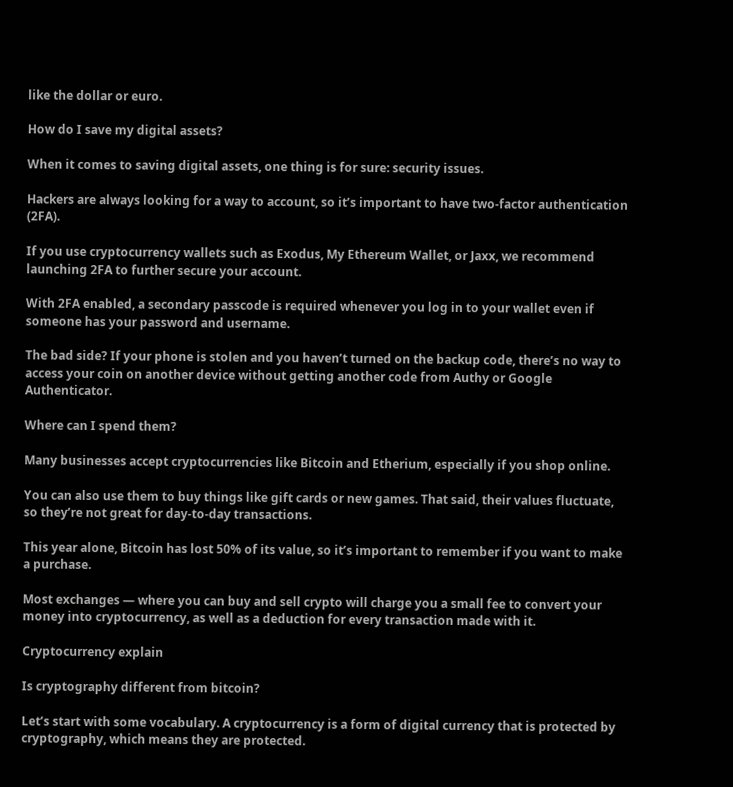like the dollar or euro.

How do I save my digital assets?

When it comes to saving digital assets, one thing is for sure: security issues.

Hackers are always looking for a way to account, so it’s important to have two-factor authentication (2FA).

If you use cryptocurrency wallets such as Exodus, My Ethereum Wallet, or Jaxx, we recommend launching 2FA to further secure your account.

With 2FA enabled, a secondary passcode is required whenever you log in to your wallet even if someone has your password and username.

The bad side? If your phone is stolen and you haven’t turned on the backup code, there’s no way to access your coin on another device without getting another code from Authy or Google Authenticator.

Where can I spend them?

Many businesses accept cryptocurrencies like Bitcoin and Etherium, especially if you shop online.

You can also use them to buy things like gift cards or new games. That said, their values fluctuate, so they’re not great for day-to-day transactions.

This year alone, Bitcoin has lost 50% of its value, so it’s important to remember if you want to make a purchase.

Most exchanges — where you can buy and sell crypto will charge you a small fee to convert your money into cryptocurrency, as well as a deduction for every transaction made with it.

Cryptocurrency explain

Is cryptography different from bitcoin?

Let’s start with some vocabulary. A cryptocurrency is a form of digital currency that is protected by cryptography, which means they are protected.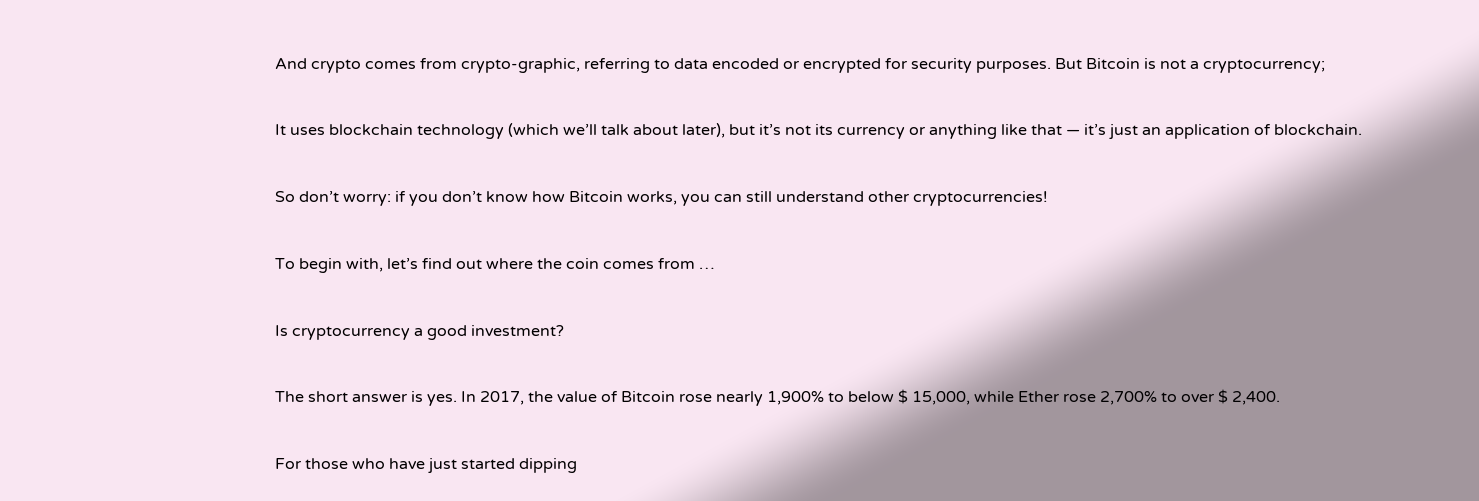And crypto comes from crypto-graphic, referring to data encoded or encrypted for security purposes. But Bitcoin is not a cryptocurrency;

It uses blockchain technology (which we’ll talk about later), but it’s not its currency or anything like that — it’s just an application of blockchain.

So don’t worry: if you don’t know how Bitcoin works, you can still understand other cryptocurrencies!

To begin with, let’s find out where the coin comes from …

Is cryptocurrency a good investment?

The short answer is yes. In 2017, the value of Bitcoin rose nearly 1,900% to below $ 15,000, while Ether rose 2,700% to over $ 2,400.

For those who have just started dipping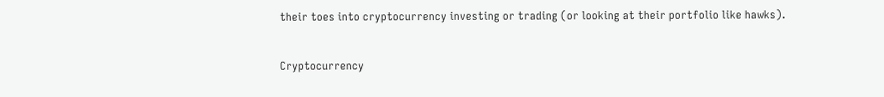their toes into cryptocurrency investing or trading (or looking at their portfolio like hawks).

Cryptocurrency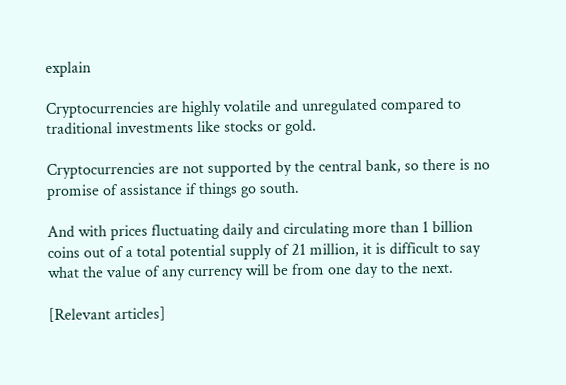explain

Cryptocurrencies are highly volatile and unregulated compared to traditional investments like stocks or gold.

Cryptocurrencies are not supported by the central bank, so there is no promise of assistance if things go south.

And with prices fluctuating daily and circulating more than 1 billion coins out of a total potential supply of 21 million, it is difficult to say what the value of any currency will be from one day to the next.

[Relevant articles]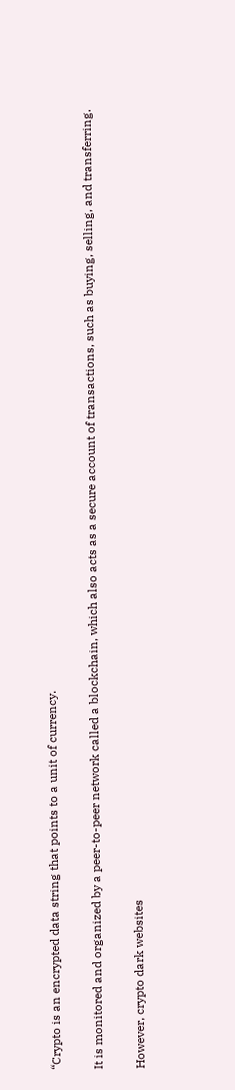“Crypto is an encrypted data string that points to a unit of currency.

It is monitored and organized by a peer-to-peer network called a blockchain, which also acts as a secure account of transactions, such as buying, selling, and transferring.

However, crypto dark websites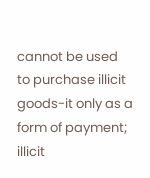cannot be used to purchase illicit goods-it only as a form of payment; illicit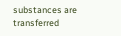substances are transferred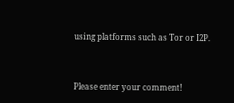using platforms such as Tor or I2P.



Please enter your comment!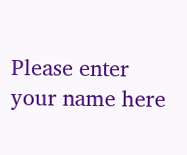Please enter your name here